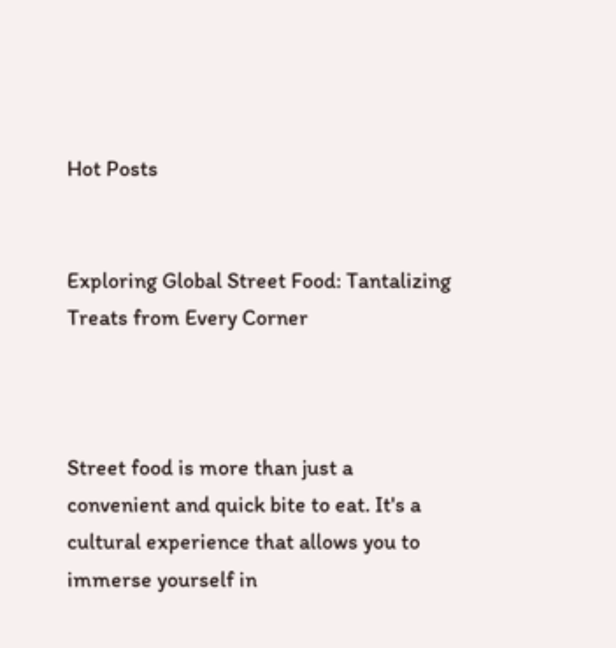Hot Posts


Exploring Global Street Food: Tantalizing Treats from Every Corner



Street food is more than just a convenient and quick bite to eat. It's a cultural experience that allows you to immerse yourself in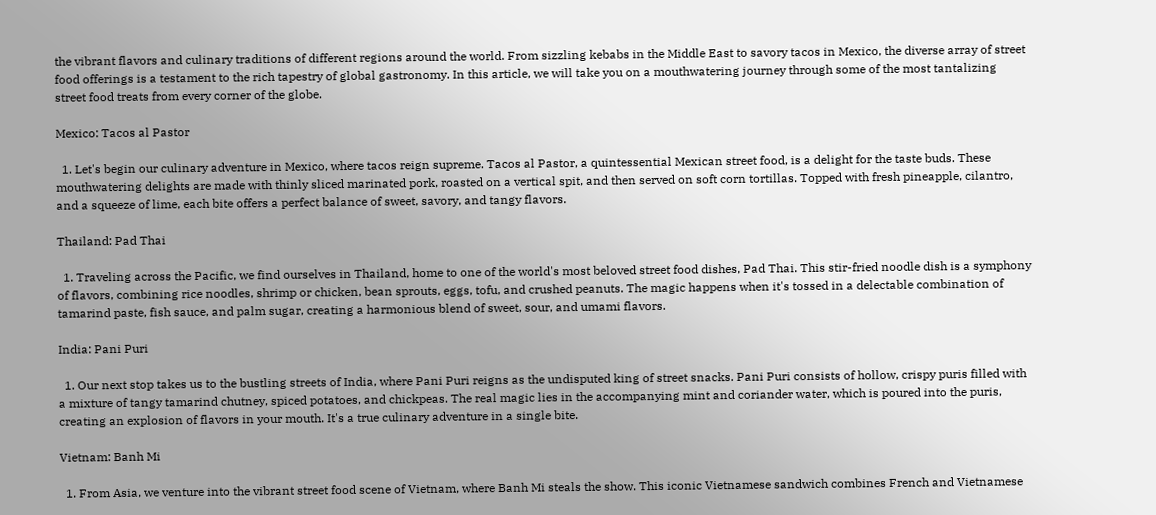the vibrant flavors and culinary traditions of different regions around the world. From sizzling kebabs in the Middle East to savory tacos in Mexico, the diverse array of street food offerings is a testament to the rich tapestry of global gastronomy. In this article, we will take you on a mouthwatering journey through some of the most tantalizing street food treats from every corner of the globe.

Mexico: Tacos al Pastor

  1. Let's begin our culinary adventure in Mexico, where tacos reign supreme. Tacos al Pastor, a quintessential Mexican street food, is a delight for the taste buds. These mouthwatering delights are made with thinly sliced marinated pork, roasted on a vertical spit, and then served on soft corn tortillas. Topped with fresh pineapple, cilantro, and a squeeze of lime, each bite offers a perfect balance of sweet, savory, and tangy flavors.

Thailand: Pad Thai

  1. Traveling across the Pacific, we find ourselves in Thailand, home to one of the world's most beloved street food dishes, Pad Thai. This stir-fried noodle dish is a symphony of flavors, combining rice noodles, shrimp or chicken, bean sprouts, eggs, tofu, and crushed peanuts. The magic happens when it's tossed in a delectable combination of tamarind paste, fish sauce, and palm sugar, creating a harmonious blend of sweet, sour, and umami flavors.

India: Pani Puri

  1. Our next stop takes us to the bustling streets of India, where Pani Puri reigns as the undisputed king of street snacks. Pani Puri consists of hollow, crispy puris filled with a mixture of tangy tamarind chutney, spiced potatoes, and chickpeas. The real magic lies in the accompanying mint and coriander water, which is poured into the puris, creating an explosion of flavors in your mouth. It's a true culinary adventure in a single bite.

Vietnam: Banh Mi

  1. From Asia, we venture into the vibrant street food scene of Vietnam, where Banh Mi steals the show. This iconic Vietnamese sandwich combines French and Vietnamese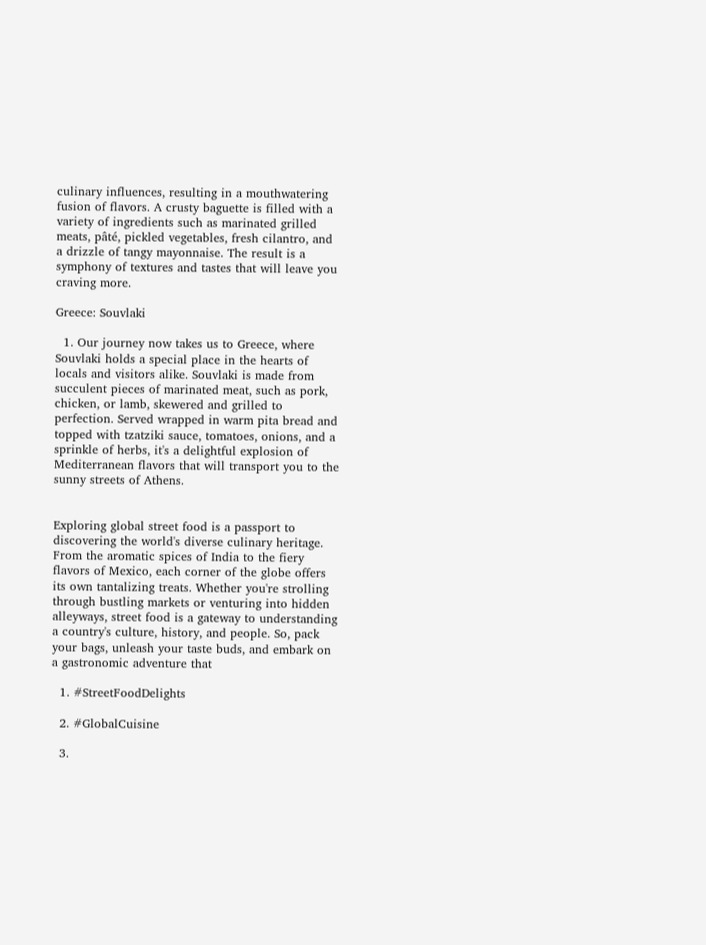culinary influences, resulting in a mouthwatering fusion of flavors. A crusty baguette is filled with a variety of ingredients such as marinated grilled meats, pâté, pickled vegetables, fresh cilantro, and a drizzle of tangy mayonnaise. The result is a symphony of textures and tastes that will leave you craving more.

Greece: Souvlaki

  1. Our journey now takes us to Greece, where Souvlaki holds a special place in the hearts of locals and visitors alike. Souvlaki is made from succulent pieces of marinated meat, such as pork, chicken, or lamb, skewered and grilled to perfection. Served wrapped in warm pita bread and topped with tzatziki sauce, tomatoes, onions, and a sprinkle of herbs, it's a delightful explosion of Mediterranean flavors that will transport you to the sunny streets of Athens.


Exploring global street food is a passport to discovering the world's diverse culinary heritage. From the aromatic spices of India to the fiery flavors of Mexico, each corner of the globe offers its own tantalizing treats. Whether you're strolling through bustling markets or venturing into hidden alleyways, street food is a gateway to understanding a country's culture, history, and people. So, pack your bags, unleash your taste buds, and embark on a gastronomic adventure that

  1. #StreetFoodDelights

  2. #GlobalCuisine

  3.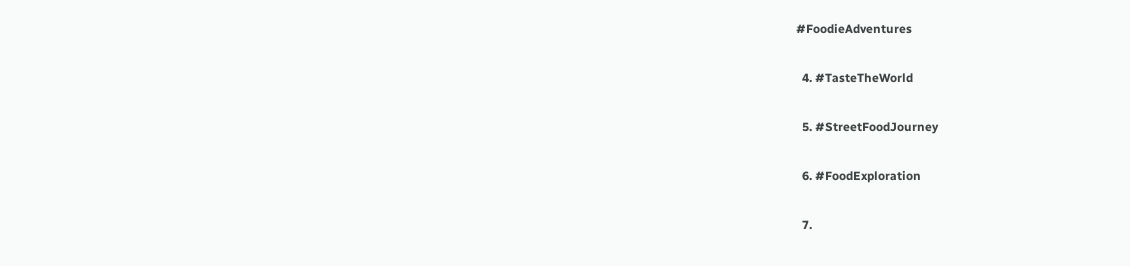#FoodieAdventures

  4. #TasteTheWorld

  5. #StreetFoodJourney

  6. #FoodExploration

  7.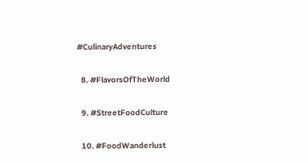#CulinaryAdventures

  8. #FlavorsOfTheWorld

  9. #StreetFoodCulture

  10. #FoodWanderlust